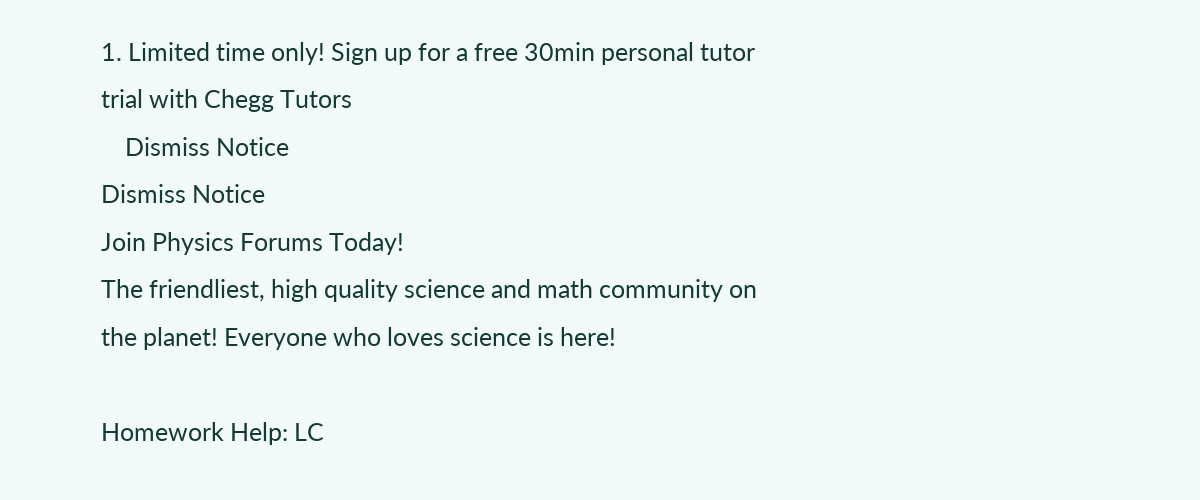1. Limited time only! Sign up for a free 30min personal tutor trial with Chegg Tutors
    Dismiss Notice
Dismiss Notice
Join Physics Forums Today!
The friendliest, high quality science and math community on the planet! Everyone who loves science is here!

Homework Help: LC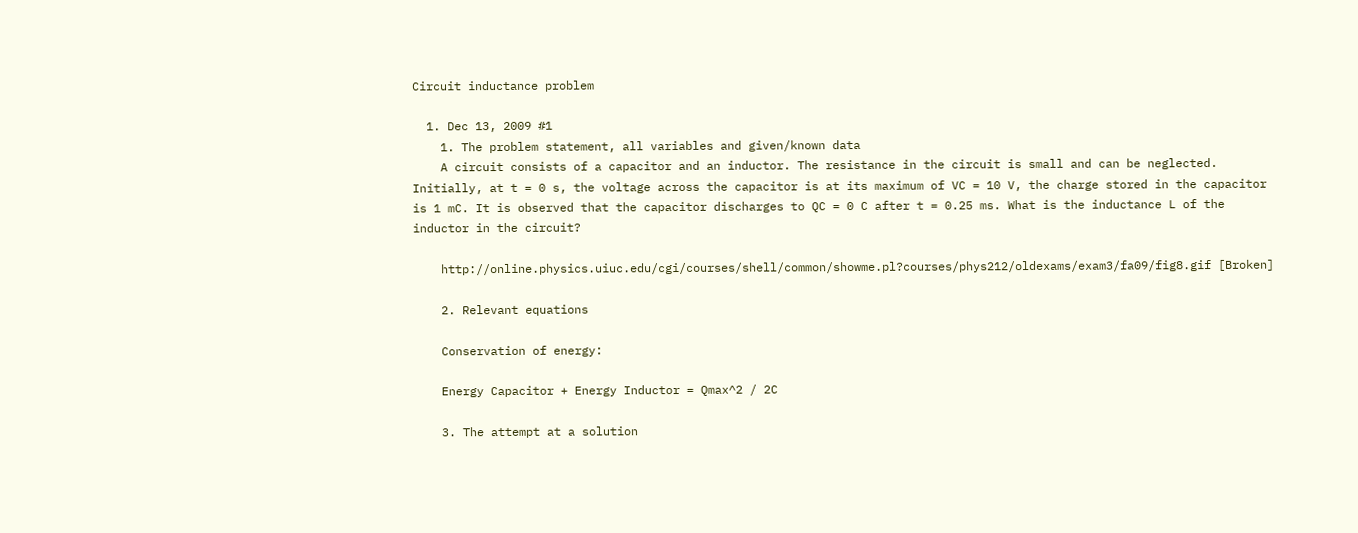Circuit inductance problem

  1. Dec 13, 2009 #1
    1. The problem statement, all variables and given/known data
    A circuit consists of a capacitor and an inductor. The resistance in the circuit is small and can be neglected. Initially, at t = 0 s, the voltage across the capacitor is at its maximum of VC = 10 V, the charge stored in the capacitor is 1 mC. It is observed that the capacitor discharges to QC = 0 C after t = 0.25 ms. What is the inductance L of the inductor in the circuit?

    http://online.physics.uiuc.edu/cgi/courses/shell/common/showme.pl?courses/phys212/oldexams/exam3/fa09/fig8.gif [Broken]

    2. Relevant equations

    Conservation of energy:

    Energy Capacitor + Energy Inductor = Qmax^2 / 2C

    3. The attempt at a solution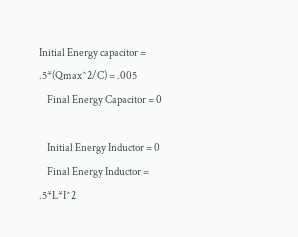Initial Energy capacitor = .5*(Qmax^2/C) = .005
    Final Energy Capacitor = 0

    Initial Energy Inductor = 0
    Final Energy Inductor = .5*L*I^2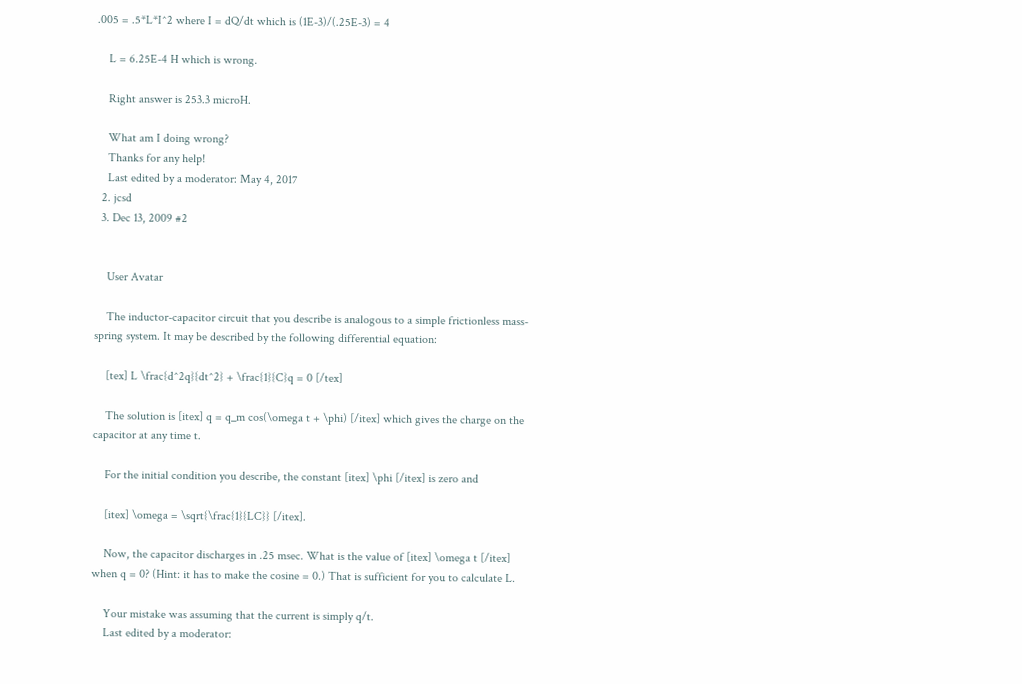.005 = .5*L*I^2 where I = dQ/dt which is (1E-3)/(.25E-3) = 4

    L = 6.25E-4 H which is wrong.

    Right answer is 253.3 microH.

    What am I doing wrong?
    Thanks for any help!
    Last edited by a moderator: May 4, 2017
  2. jcsd
  3. Dec 13, 2009 #2


    User Avatar

    The inductor-capacitor circuit that you describe is analogous to a simple frictionless mass-spring system. It may be described by the following differential equation:

    [tex] L \frac{d^2q}{dt^2} + \frac{1}{C}q = 0 [/tex]

    The solution is [itex] q = q_m cos(\omega t + \phi) [/itex] which gives the charge on the capacitor at any time t.

    For the initial condition you describe, the constant [itex] \phi [/itex] is zero and

    [itex] \omega = \sqrt{\frac{1}{LC}} [/itex].

    Now, the capacitor discharges in .25 msec. What is the value of [itex] \omega t [/itex] when q = 0? (Hint: it has to make the cosine = 0.) That is sufficient for you to calculate L.

    Your mistake was assuming that the current is simply q/t.
    Last edited by a moderator: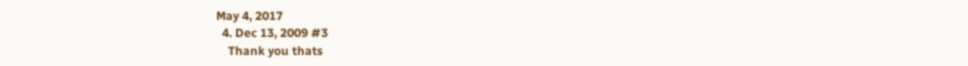May 4, 2017
  4. Dec 13, 2009 #3
    Thank you thats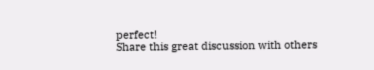perfect!
Share this great discussion with others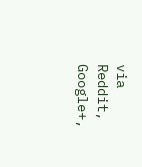via Reddit, Google+,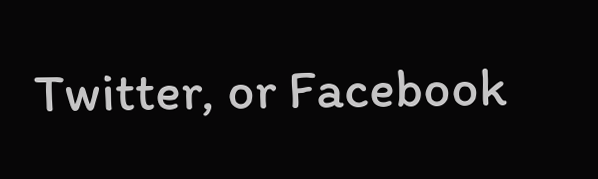Twitter, or Facebook